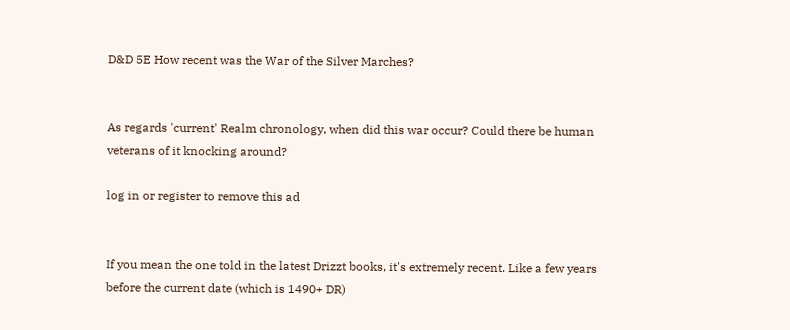D&D 5E How recent was the War of the Silver Marches?


As regards 'current' Realm chronology, when did this war occur? Could there be human veterans of it knocking around?

log in or register to remove this ad


If you mean the one told in the latest Drizzt books, it's extremely recent. Like a few years before the current date (which is 1490+ DR)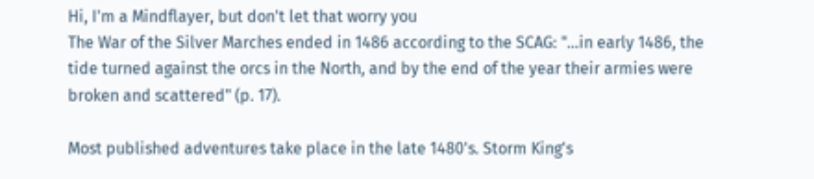Hi, I'm a Mindflayer, but don't let that worry you
The War of the Silver Marches ended in 1486 according to the SCAG: "...in early 1486, the tide turned against the orcs in the North, and by the end of the year their armies were broken and scattered" (p. 17).

Most published adventures take place in the late 1480's. Storm King's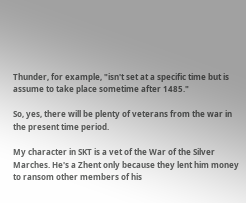Thunder, for example, "isn't set at a specific time but is assume to take place sometime after 1485."

So, yes, there will be plenty of veterans from the war in the present time period.

My character in SKT is a vet of the War of the Silver Marches. He's a Zhent only because they lent him money to ransom other members of his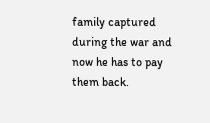family captured during the war and now he has to pay them back.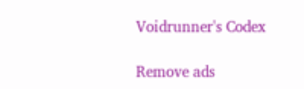Voidrunner's Codex

Remove ads